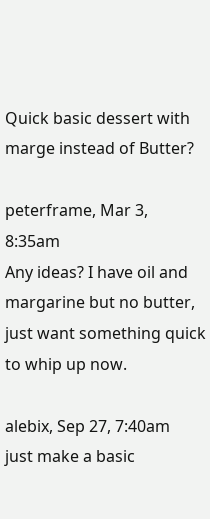Quick basic dessert with marge instead of Butter?

peterframe, Mar 3, 8:35am
Any ideas? I have oil and margarine but no butter, just want something quick to whip up now.

alebix, Sep 27, 7:40am
just make a basic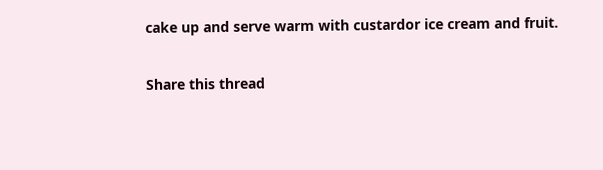cake up and serve warm with custardor ice cream and fruit.

Share this thread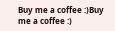Buy me a coffee :)Buy me a coffee :)